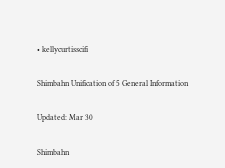• kellycurtisscifi

Shimbahn Unification of 5 General Information

Updated: Mar 30

Shimbahn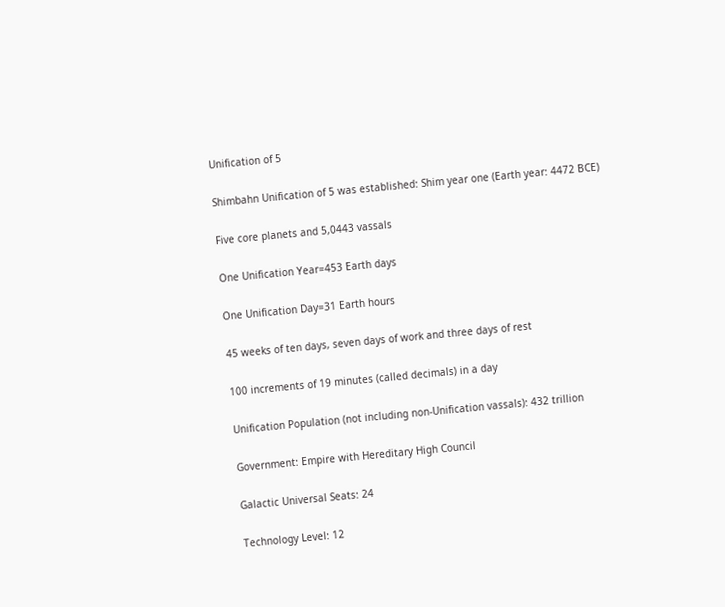Unification of 5

Shimbahn Unification of 5 was established: Shim year one (Earth year: 4472 BCE)

Five core planets and 5,0443 vassals

One Unification Year=453 Earth days

One Unification Day=31 Earth hours

45 weeks of ten days, seven days of work and three days of rest

100 increments of 19 minutes (called decimals) in a day

Unification Population (not including non-Unification vassals): 432 trillion

Government: Empire with Hereditary High Council

Galactic Universal Seats: 24

Technology Level: 12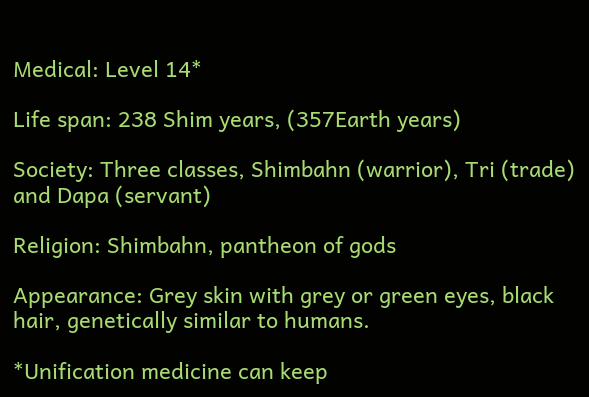Medical: Level 14*

Life span: 238 Shim years, (357Earth years)

Society: Three classes, Shimbahn (warrior), Tri (trade) and Dapa (servant)

Religion: Shimbahn, pantheon of gods

Appearance: Grey skin with grey or green eyes, black hair, genetically similar to humans.

*Unification medicine can keep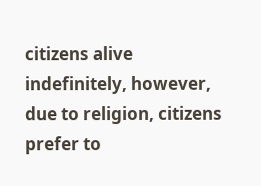citizens alive indefinitely, however, due to religion, citizens prefer to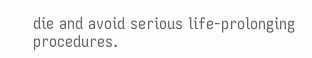die and avoid serious life-prolonging procedures.